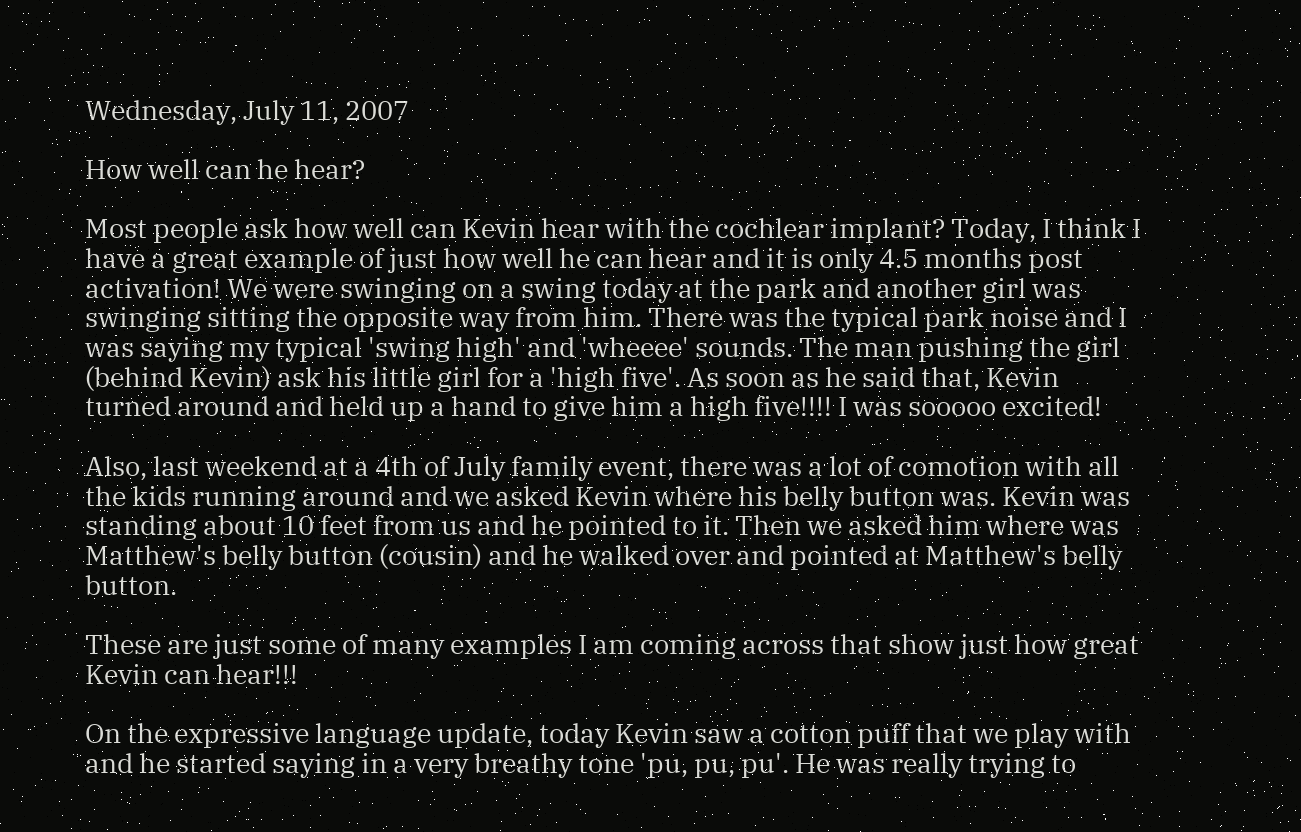Wednesday, July 11, 2007

How well can he hear?

Most people ask how well can Kevin hear with the cochlear implant? Today, I think I have a great example of just how well he can hear and it is only 4.5 months post activation! We were swinging on a swing today at the park and another girl was swinging sitting the opposite way from him. There was the typical park noise and I was saying my typical 'swing high' and 'wheeee' sounds. The man pushing the girl (behind Kevin) ask his little girl for a 'high five'. As soon as he said that, Kevin turned around and held up a hand to give him a high five!!!! I was sooooo excited!

Also, last weekend at a 4th of July family event, there was a lot of comotion with all the kids running around and we asked Kevin where his belly button was. Kevin was standing about 10 feet from us and he pointed to it. Then we asked him where was Matthew's belly button (cousin) and he walked over and pointed at Matthew's belly button.

These are just some of many examples I am coming across that show just how great Kevin can hear!!!

On the expressive language update, today Kevin saw a cotton puff that we play with and he started saying in a very breathy tone 'pu, pu, pu'. He was really trying to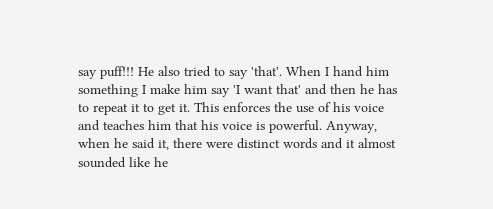say puff!!! He also tried to say 'that'. When I hand him something I make him say 'I want that' and then he has to repeat it to get it. This enforces the use of his voice and teaches him that his voice is powerful. Anyway, when he said it, there were distinct words and it almost sounded like he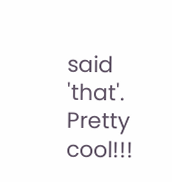said 'that'. Pretty cool!!!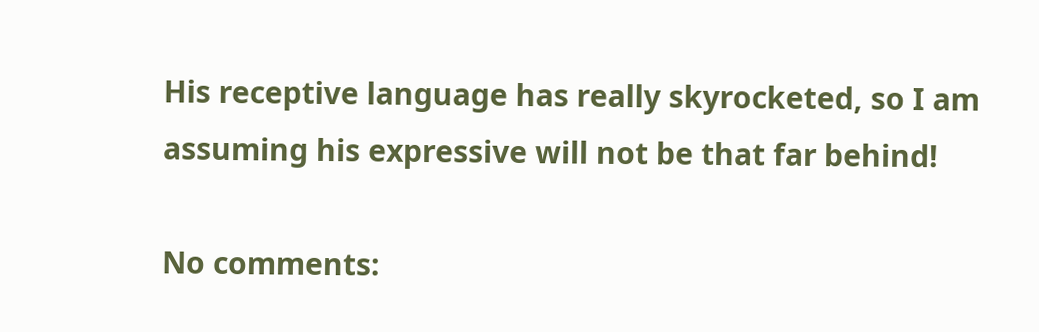His receptive language has really skyrocketed, so I am assuming his expressive will not be that far behind!

No comments: